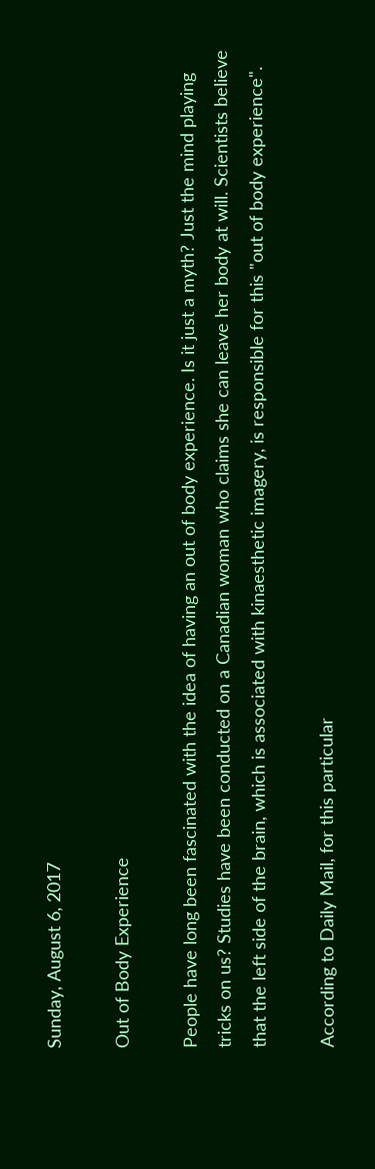Sunday, August 6, 2017

Out of Body Experience

People have long been fascinated with the idea of having an out of body experience. Is it just a myth? Just the mind playing tricks on us? Studies have been conducted on a Canadian woman who claims she can leave her body at will. Scientists believe that the left side of the brain, which is associated with kinaesthetic imagery, is responsible for this "out of body experience".

According to Daily Mail, for this particular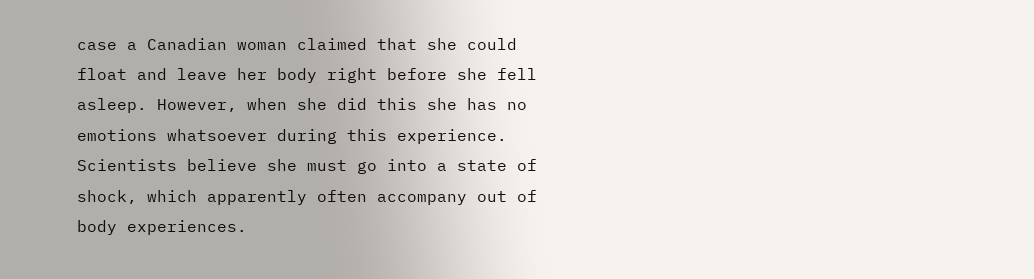case a Canadian woman claimed that she could float and leave her body right before she fell asleep. However, when she did this she has no emotions whatsoever during this experience. Scientists believe she must go into a state of shock, which apparently often accompany out of body experiences.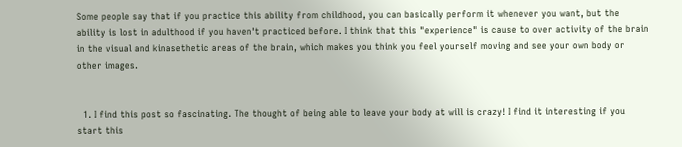Some people say that if you practice this ability from childhood, you can basically perform it whenever you want, but the ability is lost in adulthood if you haven't practiced before. I think that this "experience" is cause to over activity of the brain in the visual and kinasethetic areas of the brain, which makes you think you feel yourself moving and see your own body or other images.


  1. I find this post so fascinating. The thought of being able to leave your body at will is crazy! I find it interesting if you start this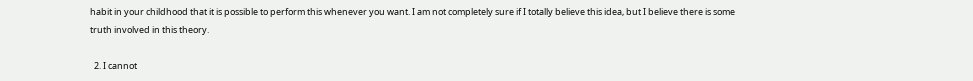habit in your childhood that it is possible to perform this whenever you want. I am not completely sure if I totally believe this idea, but I believe there is some truth involved in this theory.

  2. I cannot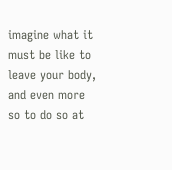imagine what it must be like to leave your body, and even more so to do so at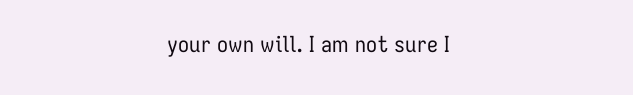your own will. I am not sure I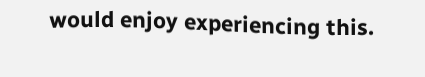would enjoy experiencing this.